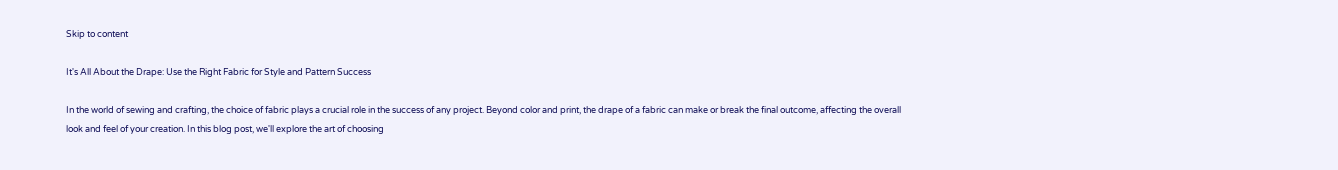Skip to content

It's All About the Drape: Use the Right Fabric for Style and Pattern Success

In the world of sewing and crafting, the choice of fabric plays a crucial role in the success of any project. Beyond color and print, the drape of a fabric can make or break the final outcome, affecting the overall look and feel of your creation. In this blog post, we'll explore the art of choosing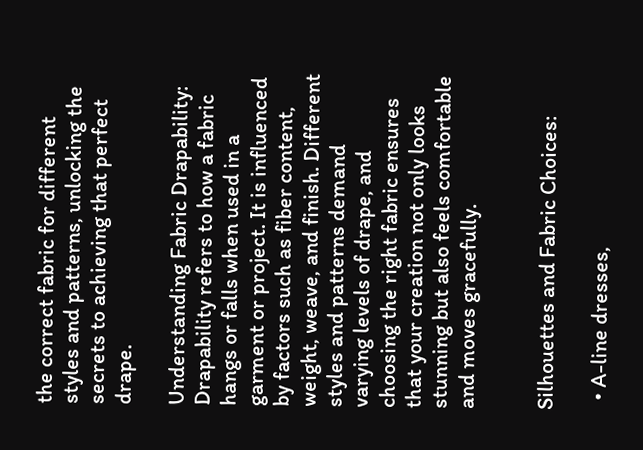the correct fabric for different styles and patterns, unlocking the secrets to achieving that perfect drape.

Understanding Fabric Drapability: Drapability refers to how a fabric hangs or falls when used in a garment or project. It is influenced by factors such as fiber content, weight, weave, and finish. Different styles and patterns demand varying levels of drape, and choosing the right fabric ensures that your creation not only looks stunning but also feels comfortable and moves gracefully.


Silhouettes and Fabric Choices:

  • A-line dresses,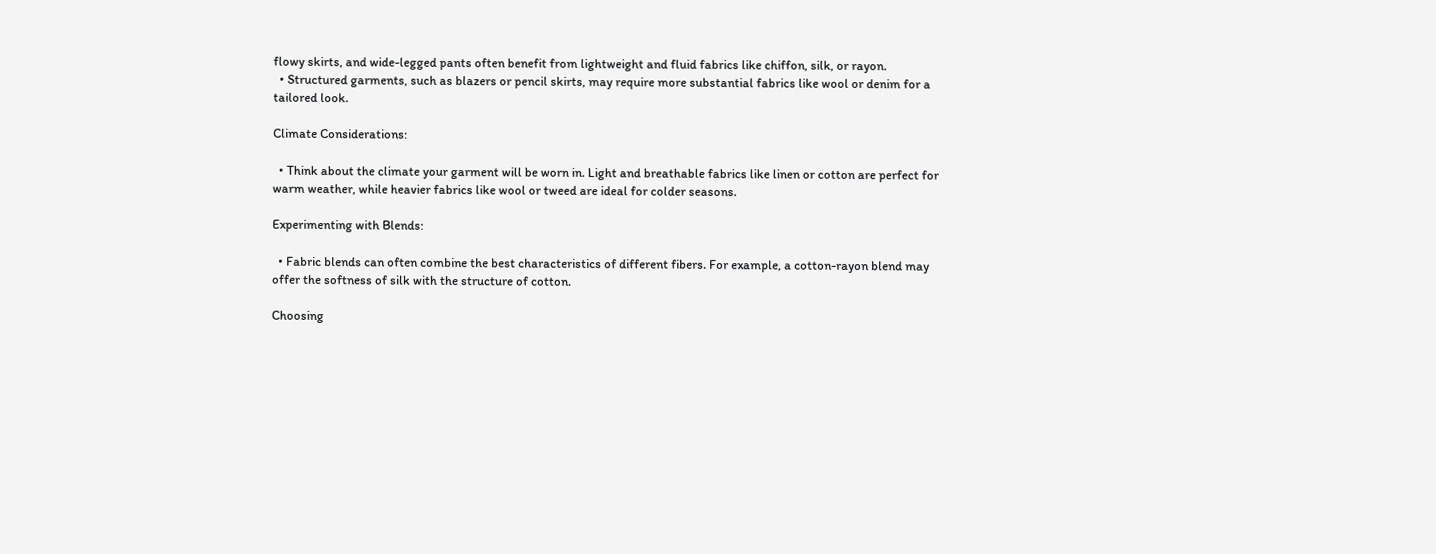flowy skirts, and wide-legged pants often benefit from lightweight and fluid fabrics like chiffon, silk, or rayon.
  • Structured garments, such as blazers or pencil skirts, may require more substantial fabrics like wool or denim for a tailored look.

Climate Considerations:

  • Think about the climate your garment will be worn in. Light and breathable fabrics like linen or cotton are perfect for warm weather, while heavier fabrics like wool or tweed are ideal for colder seasons.

Experimenting with Blends:

  • Fabric blends can often combine the best characteristics of different fibers. For example, a cotton-rayon blend may offer the softness of silk with the structure of cotton.

Choosing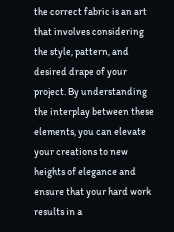the correct fabric is an art that involves considering the style, pattern, and desired drape of your project. By understanding the interplay between these elements, you can elevate your creations to new heights of elegance and ensure that your hard work results in a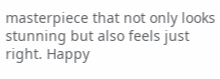masterpiece that not only looks stunning but also feels just right. Happy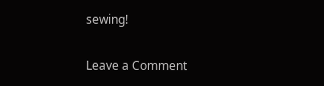sewing!

Leave a Comment